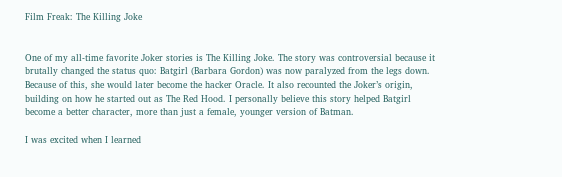Film Freak: The Killing Joke


One of my all-time favorite Joker stories is The Killing Joke. The story was controversial because it brutally changed the status quo: Batgirl (Barbara Gordon) was now paralyzed from the legs down. Because of this, she would later become the hacker Oracle. It also recounted the Joker’s origin, building on how he started out as The Red Hood. I personally believe this story helped Batgirl become a better character, more than just a female, younger version of Batman.

I was excited when I learned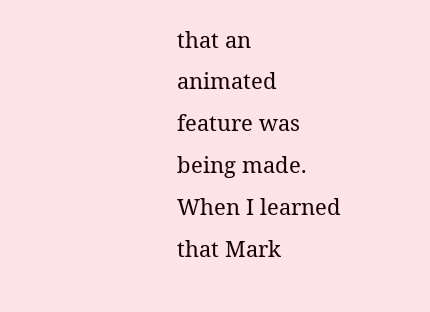that an animated feature was being made. When I learned that Mark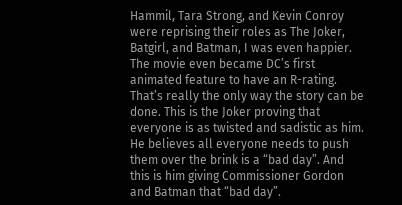Hammil, Tara Strong, and Kevin Conroy were reprising their roles as The Joker, Batgirl, and Batman, I was even happier. The movie even became DC’s first animated feature to have an R-rating. That’s really the only way the story can be done. This is the Joker proving that everyone is as twisted and sadistic as him. He believes all everyone needs to push them over the brink is a “bad day”. And this is him giving Commissioner Gordon and Batman that “bad day”.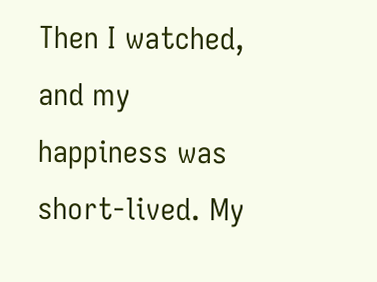Then I watched, and my happiness was short-lived. My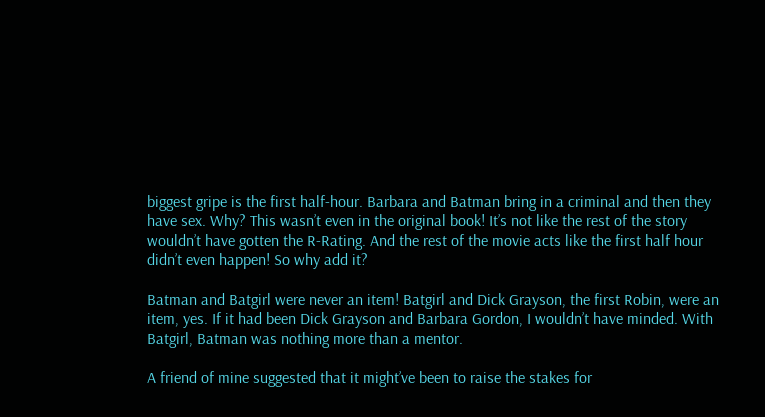biggest gripe is the first half-hour. Barbara and Batman bring in a criminal and then they have sex. Why? This wasn’t even in the original book! It’s not like the rest of the story wouldn’t have gotten the R-Rating. And the rest of the movie acts like the first half hour didn’t even happen! So why add it?

Batman and Batgirl were never an item! Batgirl and Dick Grayson, the first Robin, were an item, yes. If it had been Dick Grayson and Barbara Gordon, I wouldn’t have minded. With Batgirl, Batman was nothing more than a mentor.

A friend of mine suggested that it might’ve been to raise the stakes for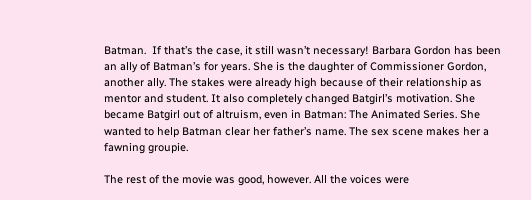Batman.  If that’s the case, it still wasn’t necessary! Barbara Gordon has been an ally of Batman’s for years. She is the daughter of Commissioner Gordon, another ally. The stakes were already high because of their relationship as mentor and student. It also completely changed Batgirl’s motivation. She became Batgirl out of altruism, even in Batman: The Animated Series. She wanted to help Batman clear her father’s name. The sex scene makes her a fawning groupie.

The rest of the movie was good, however. All the voices were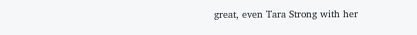great, even Tara Strong with her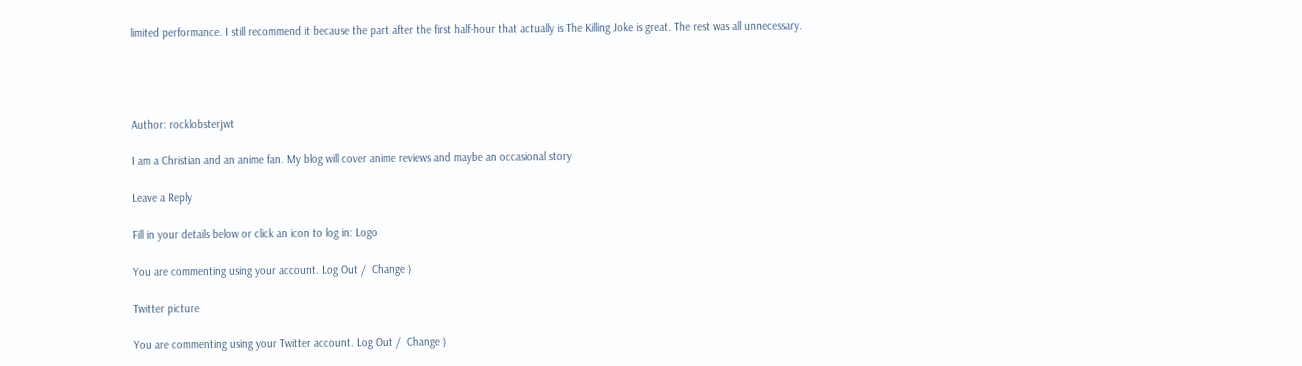limited performance. I still recommend it because the part after the first half-hour that actually is The Killing Joke is great. The rest was all unnecessary.




Author: rocklobsterjwt

I am a Christian and an anime fan. My blog will cover anime reviews and maybe an occasional story

Leave a Reply

Fill in your details below or click an icon to log in: Logo

You are commenting using your account. Log Out /  Change )

Twitter picture

You are commenting using your Twitter account. Log Out /  Change )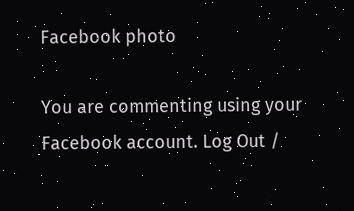Facebook photo

You are commenting using your Facebook account. Log Out /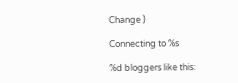Change )

Connecting to %s

%d bloggers like this: